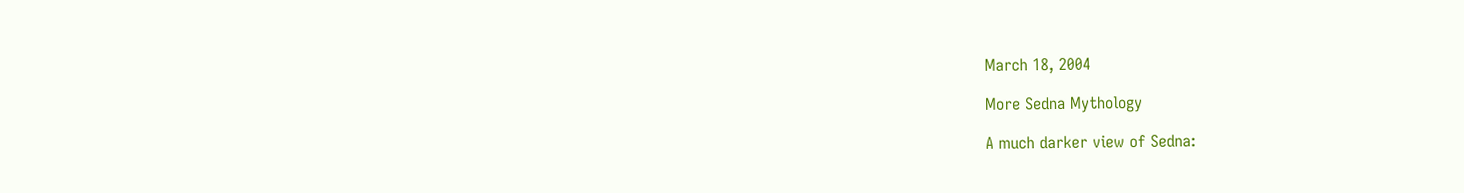March 18, 2004

More Sedna Mythology

A much darker view of Sedna: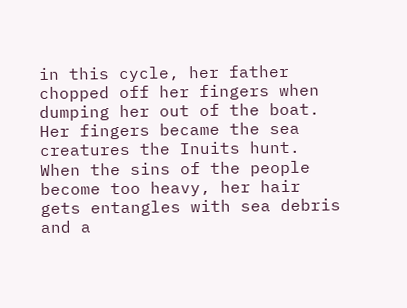in this cycle, her father chopped off her fingers when dumping her out of the boat. Her fingers became the sea creatures the Inuits hunt. When the sins of the people become too heavy, her hair gets entangles with sea debris and a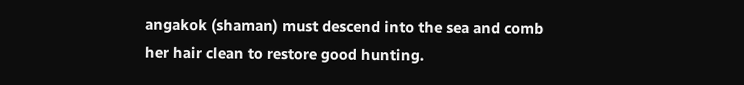angakok (shaman) must descend into the sea and comb her hair clean to restore good hunting.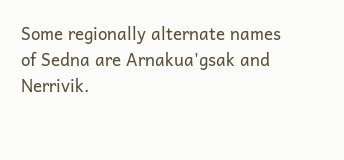Some regionally alternate names of Sedna are Arnakua'gsak and Nerrivik.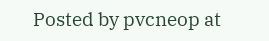Posted by pvcneop at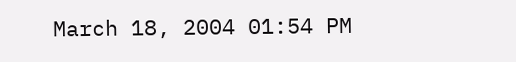March 18, 2004 01:54 PM